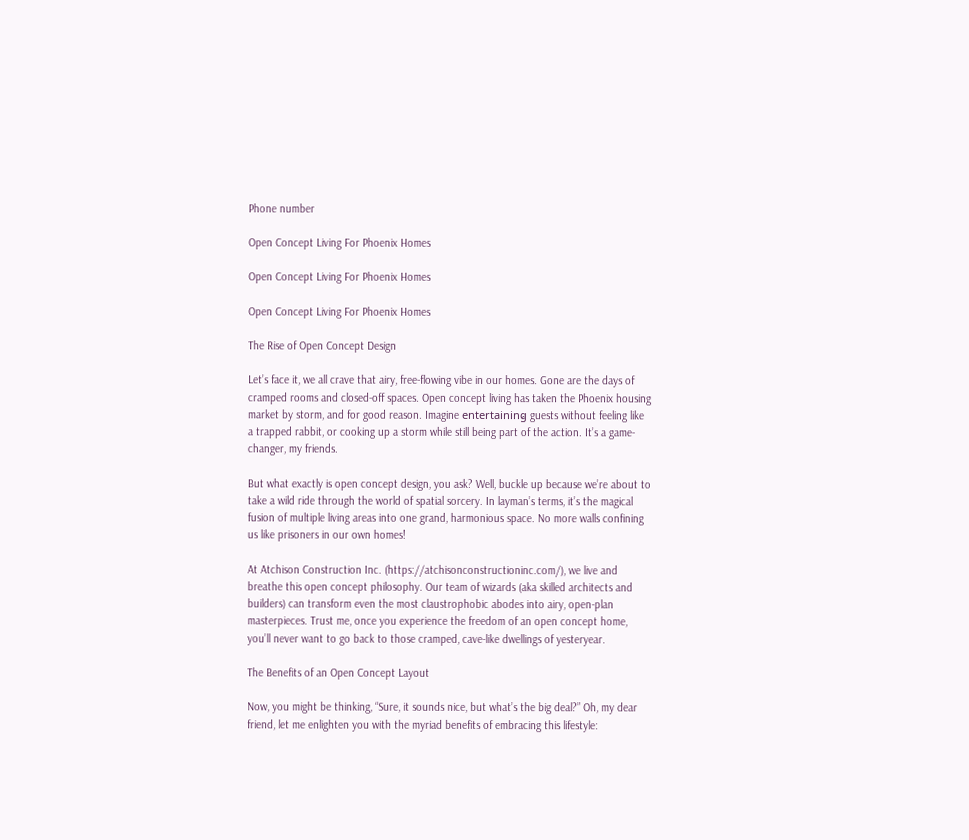Phone number

Open Concept Living For Phoenix Homes

Open Concept Living For Phoenix Homes

Open Concept Living For Phoenix Homes

The Rise of Open Concept Design

Let’s face it, we all crave that airy, free-flowing vibe in our homes. Gone are the days of cramped rooms and closed-off spaces. Open concept living has taken the Phoenix housing market by storm, and for good reason. Imagine entertaining̷ guests without feeling like a trapped rabbit, or cooking up a storm while still being part of the action. It’s a game-changer, my friends.

But what exactly is open concept design, you ask? Well, buckle up because we’re about to take a wild ride through the world of spatial sorcery. In layman’s terms, it’s the magical fusion of multiple living areas into one grand, harmonious space. No more walls confining us like prisoners in our own homes!

At Atchison Construction Inc. (https://atchisonconstructioninc.com/), we live and breathe this open concept philosophy. Our team of wizards (aka skilled architects and builders) can transform even the most claustrophobic abodes into airy, open-plan masterpieces. Trust me, once you experience the freedom of an open concept home, you’ll never want to go back to those cramped, cave-like dwellings of yesteryear.

The Benefits of an Open Concept Layout

Now, you might be thinking, “Sure, it sounds nice, but what’s the big deal?” Oh, my dear friend, let me enlighten you with the myriad benefits of embracing this lifestyle: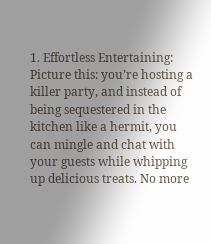1. Effortless Entertaining: Picture this: you’re hosting a killer party, and instead of being sequestered in the kitchen like a hermit, you can mingle and chat with your guests while whipping up delicious treats. No more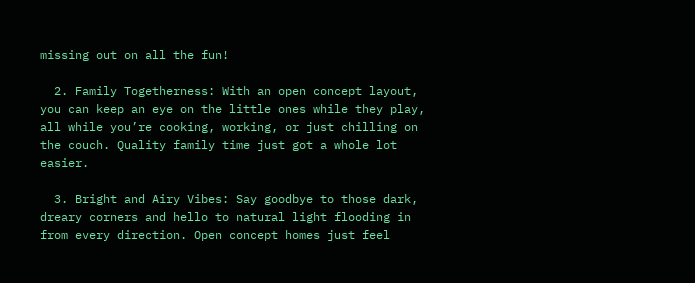missing out on all the fun!

  2. Family Togetherness: With an open concept layout, you can keep an eye on the little ones while they play, all while you’re cooking, working, or just chilling on the couch. Quality family time just got a whole lot easier.

  3. Bright and Airy Vibes: Say goodbye to those dark, dreary corners and hello to natural light flooding in from every direction. Open concept homes just feel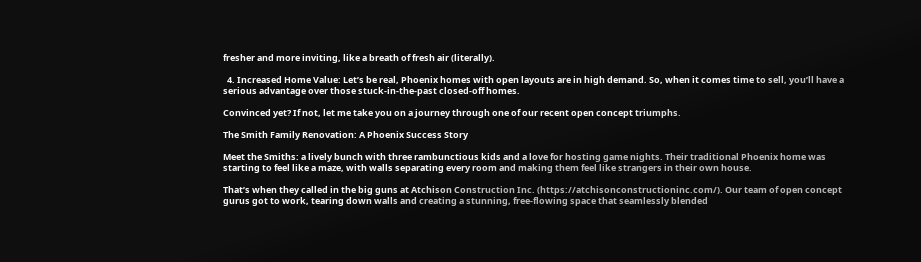fresher and more inviting, like a breath of fresh air (literally).

  4. Increased Home Value: Let’s be real, Phoenix homes with open layouts are in high demand. So, when it comes time to sell, you’ll have a serious advantage over those stuck-in-the-past closed-off homes.

Convinced yet? If not, let me take you on a journey through one of our recent open concept triumphs.

The Smith Family Renovation: A Phoenix Success Story

Meet the Smiths: a lively bunch with three rambunctious kids and a love for hosting game nights. Their traditional Phoenix home was starting to feel like a maze, with walls separating every room and making them feel like strangers in their own house.

That’s when they called in the big guns at Atchison Construction Inc. (https://atchisonconstructioninc.com/). Our team of open concept gurus got to work, tearing down walls and creating a stunning, free-flowing space that seamlessly blended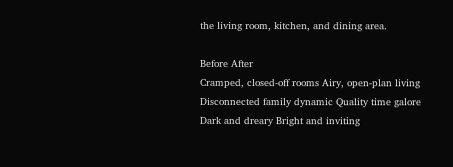the living room, kitchen, and dining area.

Before After
Cramped, closed-off rooms Airy, open-plan living
Disconnected family dynamic Quality time galore
Dark and dreary Bright and inviting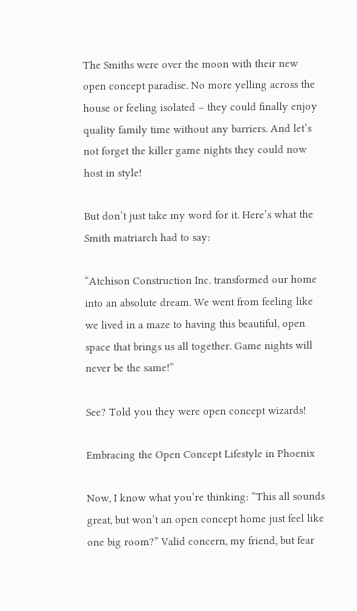The Smiths were over the moon with their new open concept paradise. No more yelling across the house or feeling isolated – they could finally enjoy quality family time without any barriers. And let’s not forget the killer game nights they could now host in style!

But don’t just take my word for it. Here’s what the Smith matriarch had to say:

“Atchison Construction Inc. transformed our home into an absolute dream. We went from feeling like we lived in a maze to having this beautiful, open space that brings us all together. Game nights will never be the same!”

See? Told you they were open concept wizards!

Embracing the Open Concept Lifestyle in Phoenix

Now, I know what you’re thinking: “This all sounds great, but won’t an open concept home just feel like one big room?” Valid concern, my friend, but fear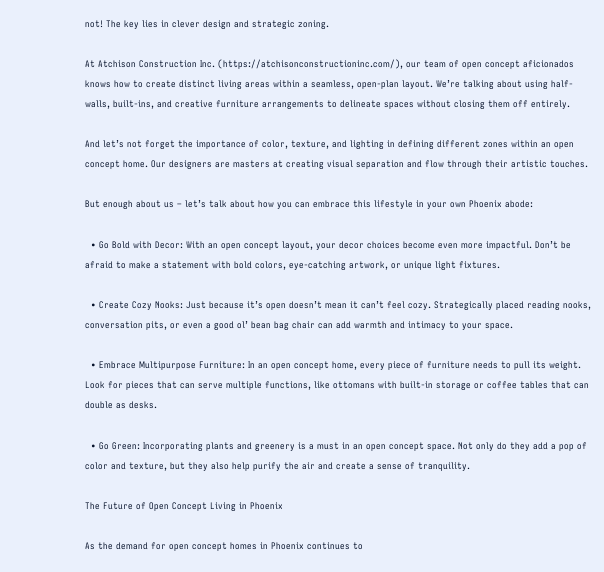not! The key lies in clever design and strategic zoning.

At Atchison Construction Inc. (https://atchisonconstructioninc.com/), our team of open concept aficionados knows how to create distinct living areas within a seamless, open-plan layout. We’re talking about using half-walls, built-ins, and creative furniture arrangements to delineate spaces without closing them off entirely.

And let’s not forget the importance of color, texture, and lighting in defining different zones within an open concept home. Our designers are masters at creating visual separation and flow through their artistic touches.

But enough about us – let’s talk about how you can embrace this lifestyle in your own Phoenix abode:

  • Go Bold with Decor: With an open concept layout, your decor choices become even more impactful. Don’t be afraid to make a statement with bold colors, eye-catching artwork, or unique light fixtures.

  • Create Cozy Nooks: Just because it’s open doesn’t mean it can’t feel cozy. Strategically placed reading nooks, conversation pits, or even a good ol’ bean bag chair can add warmth and intimacy to your space.

  • Embrace Multipurpose Furniture: In an open concept home, every piece of furniture needs to pull its weight. Look for pieces that can serve multiple functions, like ottomans with built-in storage or coffee tables that can double as desks.

  • Go Green: Incorporating plants and greenery is a must in an open concept space. Not only do they add a pop of color and texture, but they also help purify the air and create a sense of tranquility.

The Future of Open Concept Living in Phoenix

As the demand for open concept homes in Phoenix continues to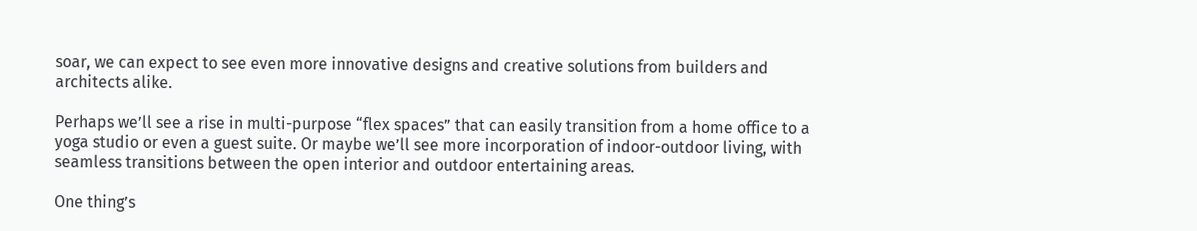soar, we can expect to see even more innovative designs and creative solutions from builders and architects alike.

Perhaps we’ll see a rise in multi-purpose “flex spaces” that can easily transition from a home office to a yoga studio or even a guest suite. Or maybe we’ll see more incorporation of indoor-outdoor living, with seamless transitions between the open interior and outdoor entertaining areas.

One thing’s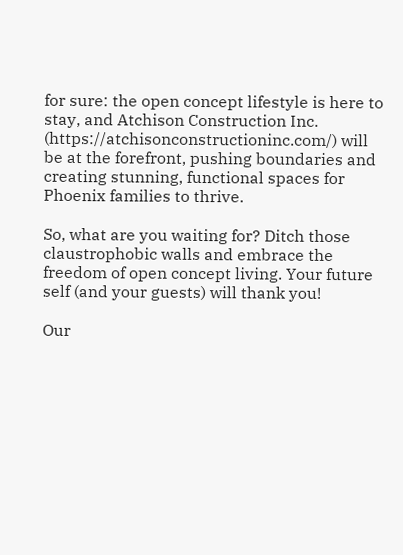for sure: the open concept lifestyle is here to stay, and Atchison Construction Inc. (https://atchisonconstructioninc.com/) will be at the forefront, pushing boundaries and creating stunning, functional spaces for Phoenix families to thrive.

So, what are you waiting for? Ditch those claustrophobic walls and embrace the freedom of open concept living. Your future self (and your guests) will thank you!

Our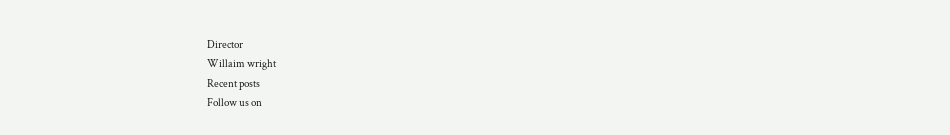Director
Willaim wright
Recent posts
Follow us on